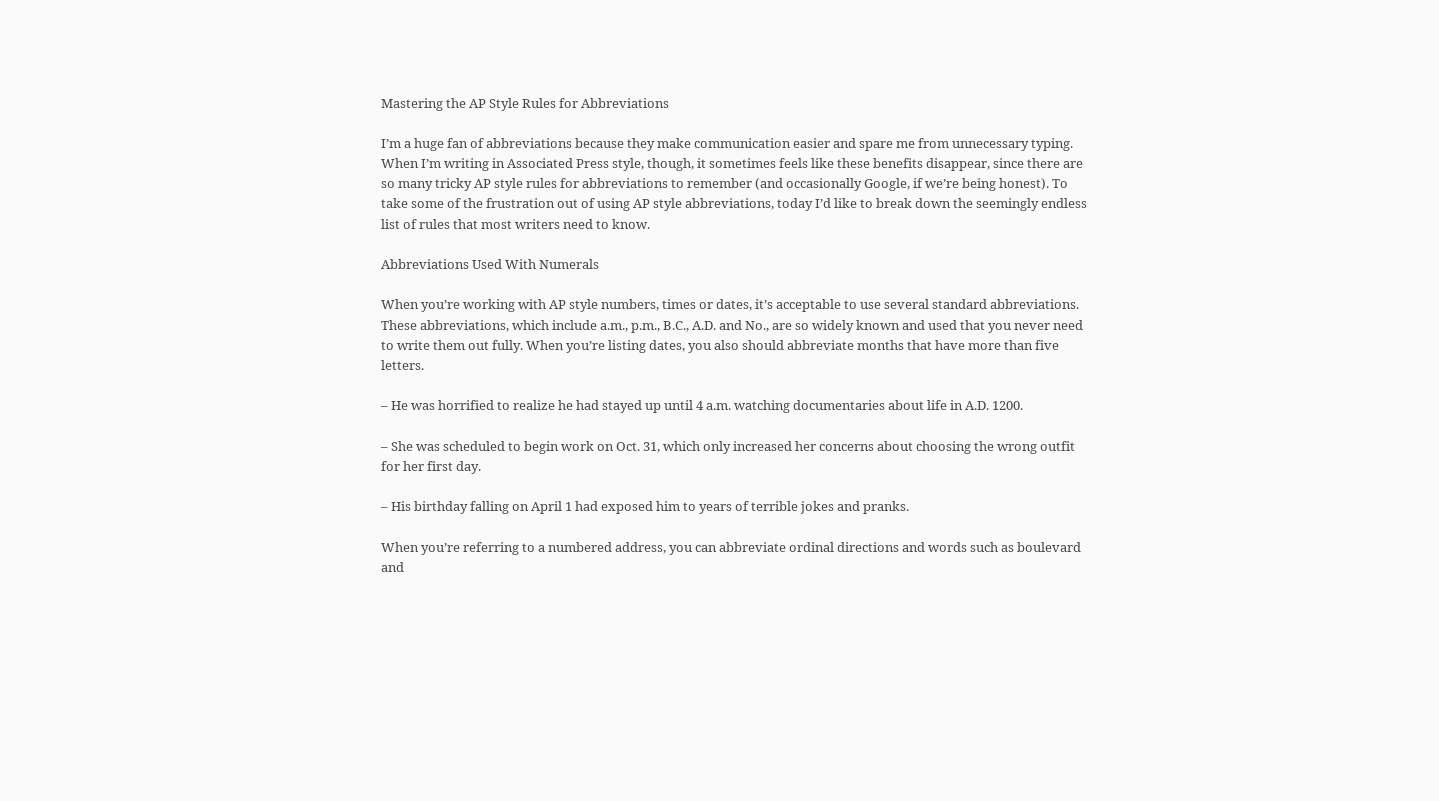Mastering the AP Style Rules for Abbreviations

I’m a huge fan of abbreviations because they make communication easier and spare me from unnecessary typing. When I’m writing in Associated Press style, though, it sometimes feels like these benefits disappear, since there are so many tricky AP style rules for abbreviations to remember (and occasionally Google, if we’re being honest). To take some of the frustration out of using AP style abbreviations, today I’d like to break down the seemingly endless list of rules that most writers need to know.

Abbreviations Used With Numerals

When you’re working with AP style numbers, times or dates, it’s acceptable to use several standard abbreviations. These abbreviations, which include a.m., p.m., B.C., A.D. and No., are so widely known and used that you never need to write them out fully. When you’re listing dates, you also should abbreviate months that have more than five letters.

– He was horrified to realize he had stayed up until 4 a.m. watching documentaries about life in A.D. 1200.

– She was scheduled to begin work on Oct. 31, which only increased her concerns about choosing the wrong outfit for her first day.

– His birthday falling on April 1 had exposed him to years of terrible jokes and pranks.

When you’re referring to a numbered address, you can abbreviate ordinal directions and words such as boulevard and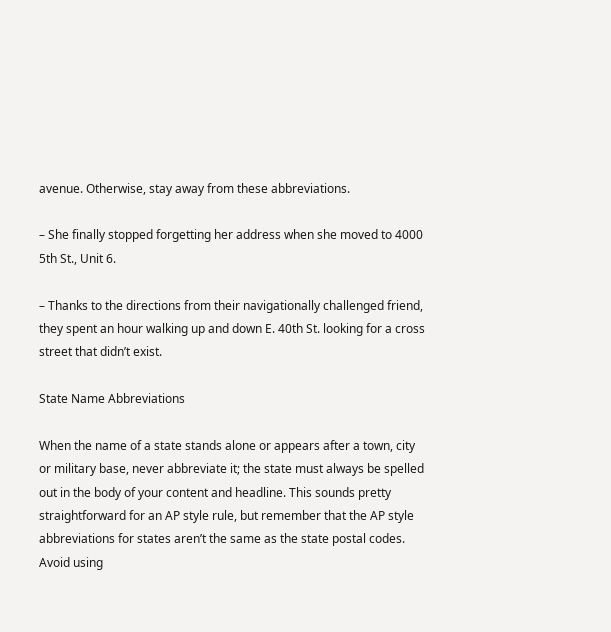avenue. Otherwise, stay away from these abbreviations.

– She finally stopped forgetting her address when she moved to 4000 5th St., Unit 6.

– Thanks to the directions from their navigationally challenged friend, they spent an hour walking up and down E. 40th St. looking for a cross street that didn’t exist.

State Name Abbreviations

When the name of a state stands alone or appears after a town, city or military base, never abbreviate it; the state must always be spelled out in the body of your content and headline. This sounds pretty straightforward for an AP style rule, but remember that the AP style abbreviations for states aren’t the same as the state postal codes. Avoid using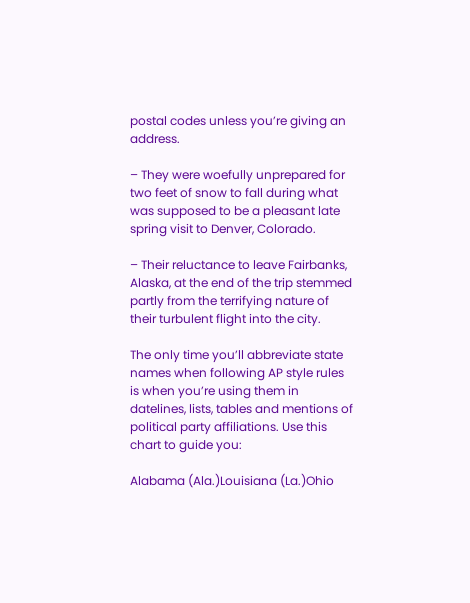postal codes unless you’re giving an address.

– They were woefully unprepared for two feet of snow to fall during what was supposed to be a pleasant late spring visit to Denver, Colorado.

– Their reluctance to leave Fairbanks, Alaska, at the end of the trip stemmed partly from the terrifying nature of their turbulent flight into the city.

The only time you’ll abbreviate state names when following AP style rules is when you’re using them in datelines, lists, tables and mentions of political party affiliations. Use this chart to guide you:

Alabama (Ala.)Louisiana (La.)Ohio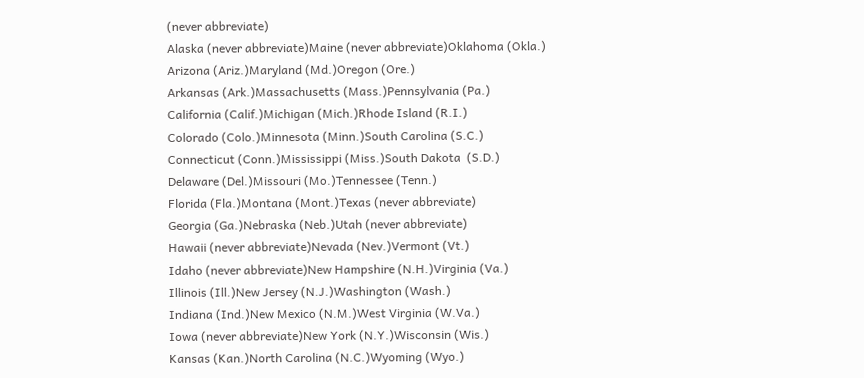(never abbreviate)
Alaska (never abbreviate)Maine (never abbreviate)Oklahoma (Okla.)
Arizona (Ariz.)Maryland (Md.)Oregon (Ore.)
Arkansas (Ark.)Massachusetts (Mass.)Pennsylvania (Pa.)
California (Calif.)Michigan (Mich.)Rhode Island (R.I.)
Colorado (Colo.)Minnesota (Minn.)South Carolina (S.C.)
Connecticut (Conn.)Mississippi (Miss.)South Dakota  (S.D.)
Delaware (Del.)Missouri (Mo.)Tennessee (Tenn.)
Florida (Fla.)Montana (Mont.)Texas (never abbreviate)
Georgia (Ga.)Nebraska (Neb.)Utah (never abbreviate)
Hawaii (never abbreviate)Nevada (Nev.)Vermont (Vt.)
Idaho (never abbreviate)New Hampshire (N.H.)Virginia (Va.)
Illinois (Ill.)New Jersey (N.J.)Washington (Wash.)
Indiana (Ind.)New Mexico (N.M.)West Virginia (W.Va.)
Iowa (never abbreviate)New York (N.Y.)Wisconsin (Wis.)
Kansas (Kan.)North Carolina (N.C.)Wyoming (Wyo.)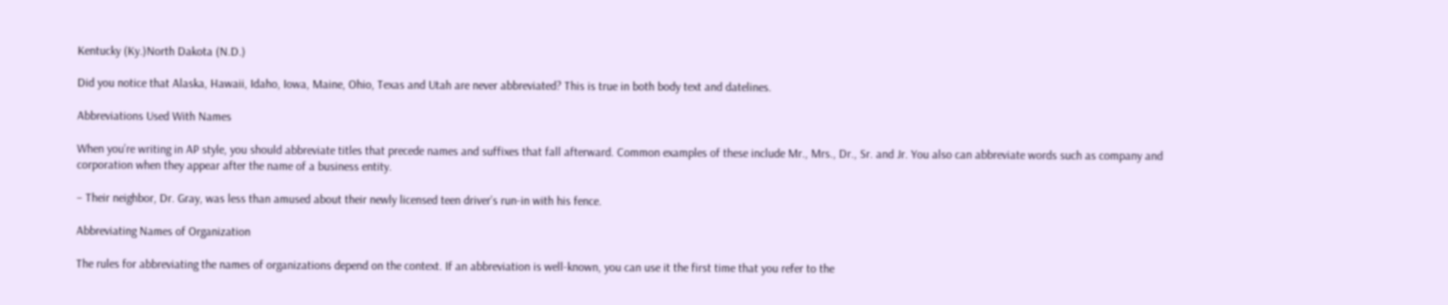Kentucky (Ky.)North Dakota (N.D.)

Did you notice that Alaska, Hawaii, Idaho, Iowa, Maine, Ohio, Texas and Utah are never abbreviated? This is true in both body text and datelines.

Abbreviations Used With Names

When you’re writing in AP style, you should abbreviate titles that precede names and suffixes that fall afterward. Common examples of these include Mr., Mrs., Dr., Sr. and Jr. You also can abbreviate words such as company and corporation when they appear after the name of a business entity.

– Their neighbor, Dr. Gray, was less than amused about their newly licensed teen driver’s run-in with his fence.

Abbreviating Names of Organization

The rules for abbreviating the names of organizations depend on the context. If an abbreviation is well-known, you can use it the first time that you refer to the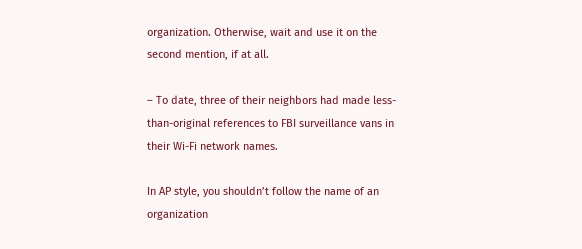organization. Otherwise, wait and use it on the second mention, if at all.

– To date, three of their neighbors had made less-than-original references to FBI surveillance vans in their Wi-Fi network names.

In AP style, you shouldn’t follow the name of an organization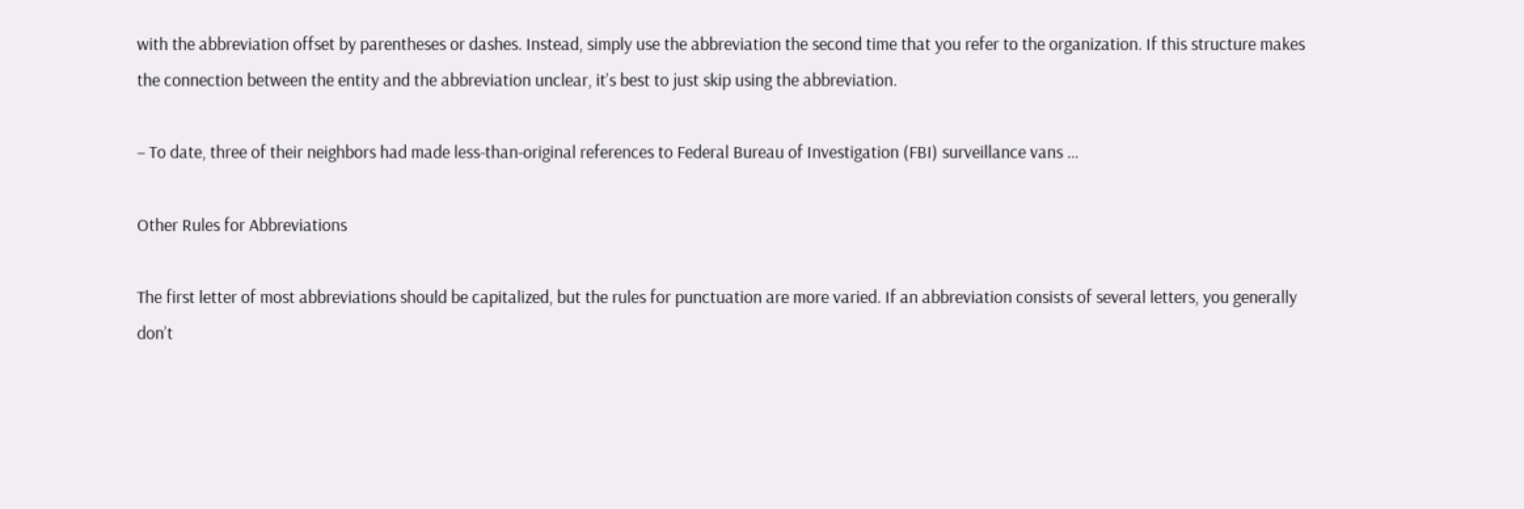with the abbreviation offset by parentheses or dashes. Instead, simply use the abbreviation the second time that you refer to the organization. If this structure makes the connection between the entity and the abbreviation unclear, it’s best to just skip using the abbreviation.

– To date, three of their neighbors had made less-than-original references to Federal Bureau of Investigation (FBI) surveillance vans …

Other Rules for Abbreviations

The first letter of most abbreviations should be capitalized, but the rules for punctuation are more varied. If an abbreviation consists of several letters, you generally don’t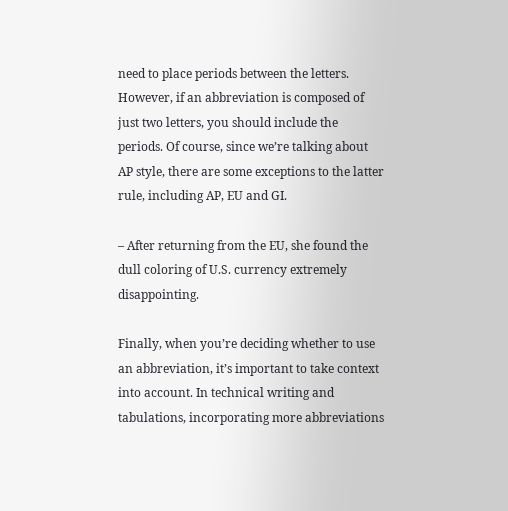need to place periods between the letters. However, if an abbreviation is composed of just two letters, you should include the periods. Of course, since we’re talking about AP style, there are some exceptions to the latter rule, including AP, EU and GI.

– After returning from the EU, she found the dull coloring of U.S. currency extremely disappointing.

Finally, when you’re deciding whether to use an abbreviation, it’s important to take context into account. In technical writing and tabulations, incorporating more abbreviations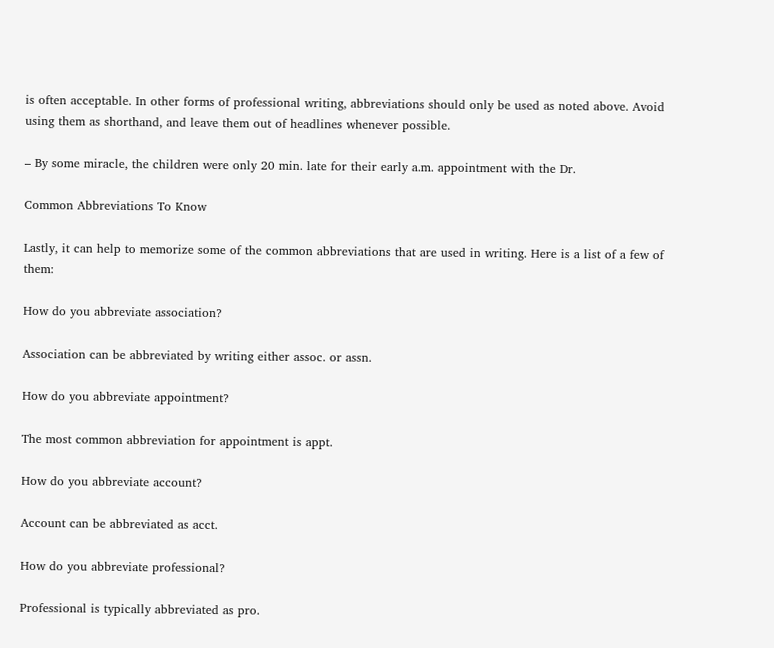is often acceptable. In other forms of professional writing, abbreviations should only be used as noted above. Avoid using them as shorthand, and leave them out of headlines whenever possible.

– By some miracle, the children were only 20 min. late for their early a.m. appointment with the Dr.

Common Abbreviations To Know

Lastly, it can help to memorize some of the common abbreviations that are used in writing. Here is a list of a few of them:

How do you abbreviate association?

Association can be abbreviated by writing either assoc. or assn.

How do you abbreviate appointment?

The most common abbreviation for appointment is appt.

How do you abbreviate account?

Account can be abbreviated as acct.

How do you abbreviate professional?

Professional is typically abbreviated as pro.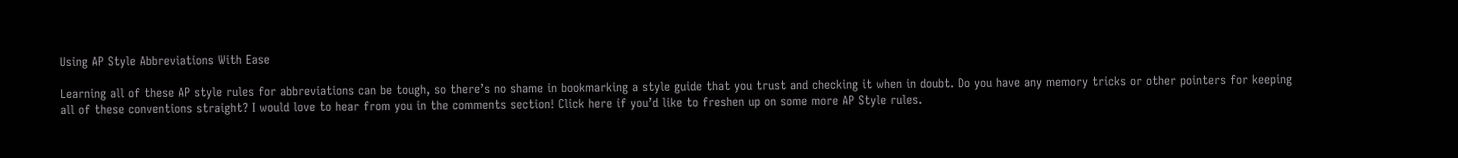Using AP Style Abbreviations With Ease

Learning all of these AP style rules for abbreviations can be tough, so there’s no shame in bookmarking a style guide that you trust and checking it when in doubt. Do you have any memory tricks or other pointers for keeping all of these conventions straight? I would love to hear from you in the comments section! Click here if you’d like to freshen up on some more AP Style rules.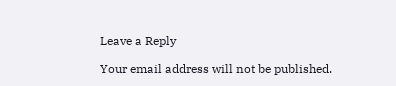Leave a Reply

Your email address will not be published.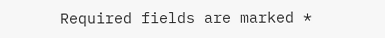Required fields are marked *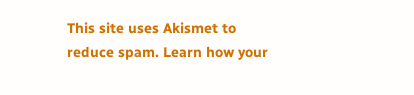This site uses Akismet to reduce spam. Learn how your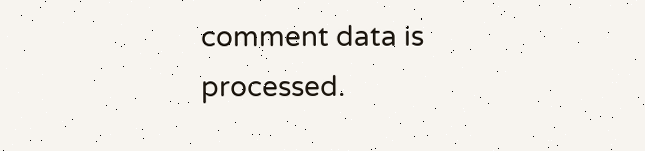comment data is processed.